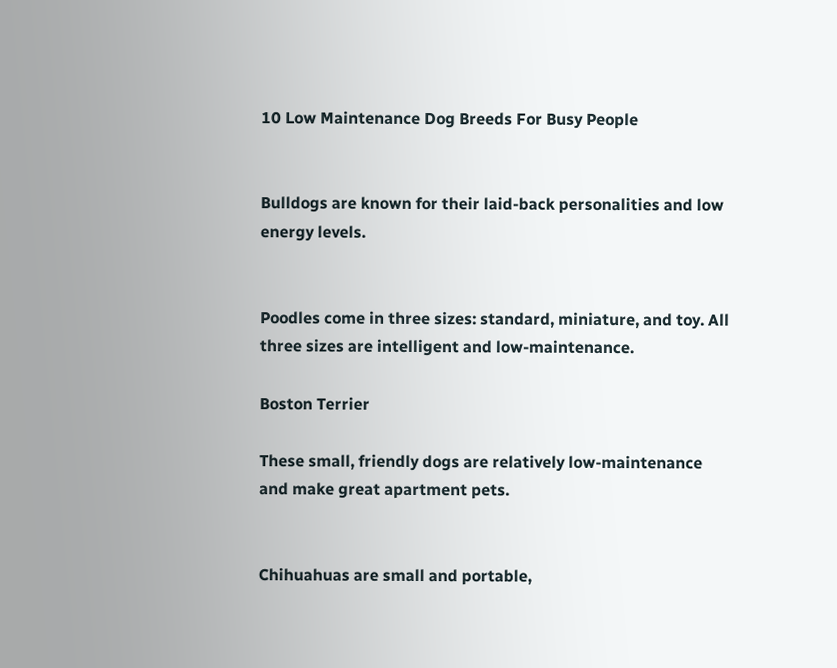10 Low Maintenance Dog Breeds For Busy People


Bulldogs are known for their laid-back personalities and low energy levels.


Poodles come in three sizes: standard, miniature, and toy. All three sizes are intelligent and low-maintenance.

Boston Terrier

These small, friendly dogs are relatively low-maintenance and make great apartment pets.


Chihuahuas are small and portable,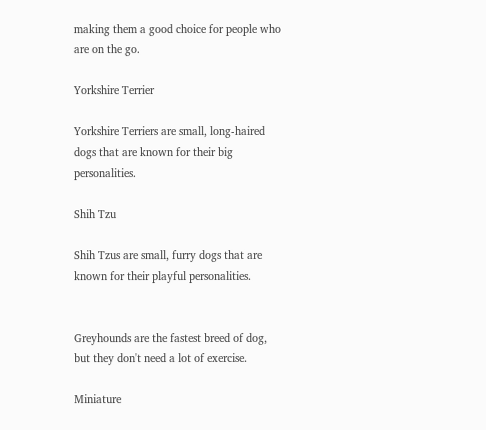making them a good choice for people who are on the go.

Yorkshire Terrier

Yorkshire Terriers are small, long-haired dogs that are known for their big personalities.

Shih Tzu

Shih Tzus are small, furry dogs that are known for their playful personalities.


Greyhounds are the fastest breed of dog, but they don't need a lot of exercise.

Miniature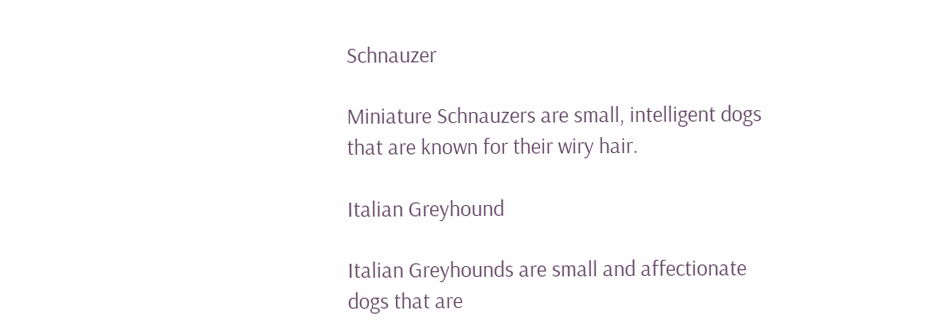Schnauzer

Miniature Schnauzers are small, intelligent dogs that are known for their wiry hair.

Italian Greyhound

Italian Greyhounds are small and affectionate dogs that are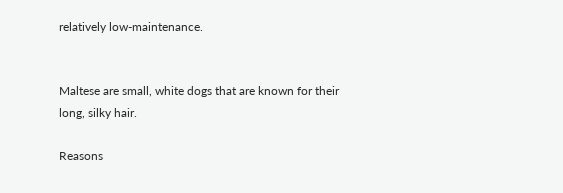relatively low-maintenance.


Maltese are small, white dogs that are known for their long, silky hair.

Reasons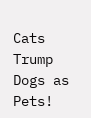Cats Trump Dogs as Pets!